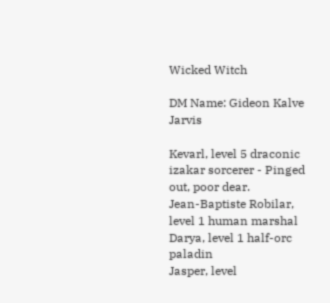Wicked Witch

DM Name: Gideon Kalve Jarvis

Kevarl, level 5 draconic izakar sorcerer - Pinged out, poor dear.
Jean-Baptiste Robilar, level 1 human marshal
Darya, level 1 half-orc paladin
Jasper, level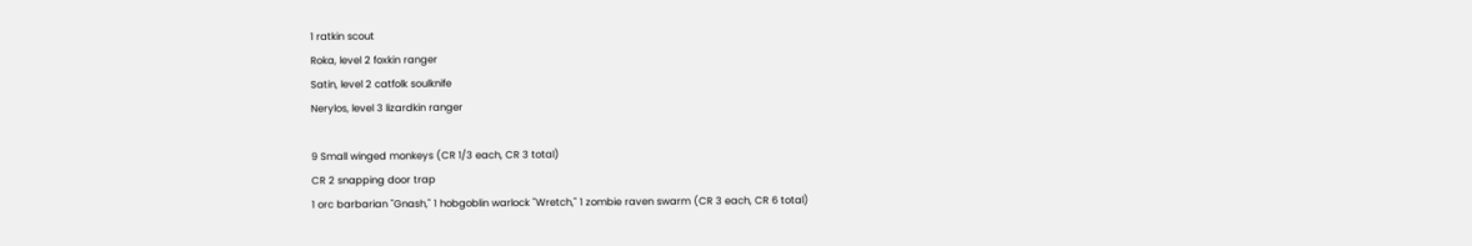1 ratkin scout
Roka, level 2 foxkin ranger
Satin, level 2 catfolk soulknife
Nerylos, level 3 lizardkin ranger

9 Small winged monkeys (CR 1/3 each, CR 3 total)
CR 2 snapping door trap
1 orc barbarian "Gnash," 1 hobgoblin warlock "Wretch," 1 zombie raven swarm (CR 3 each, CR 6 total)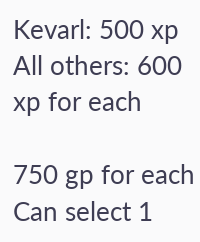Kevarl: 500 xp
All others: 600 xp for each

750 gp for each
Can select 1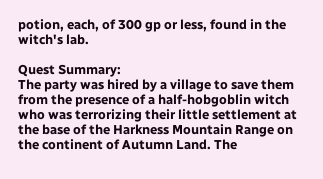potion, each, of 300 gp or less, found in the witch's lab.

Quest Summary:
The party was hired by a village to save them from the presence of a half-hobgoblin witch who was terrorizing their little settlement at the base of the Harkness Mountain Range on the continent of Autumn Land. The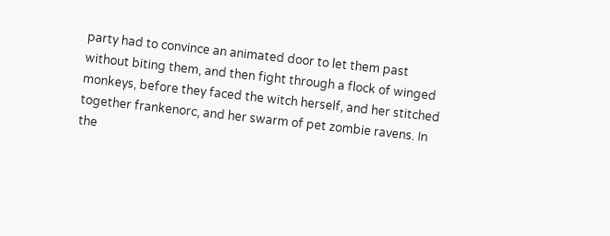party had to convince an animated door to let them past without biting them, and then fight through a flock of winged monkeys, before they faced the witch herself, and her stitched together frankenorc, and her swarm of pet zombie ravens. In the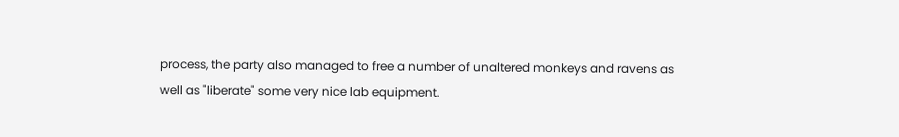process, the party also managed to free a number of unaltered monkeys and ravens as well as "liberate" some very nice lab equipment.